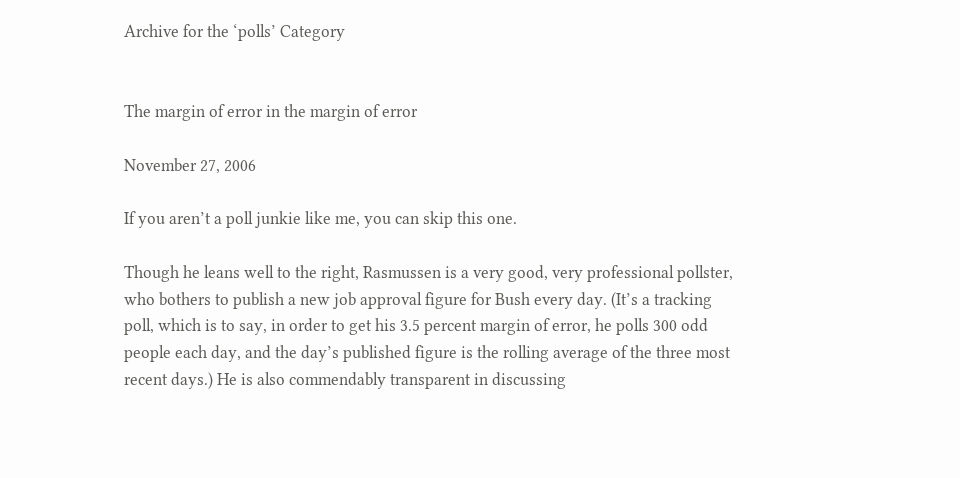Archive for the ‘polls’ Category


The margin of error in the margin of error

November 27, 2006

If you aren’t a poll junkie like me, you can skip this one.

Though he leans well to the right, Rasmussen is a very good, very professional pollster, who bothers to publish a new job approval figure for Bush every day. (It’s a tracking poll, which is to say, in order to get his 3.5 percent margin of error, he polls 300 odd people each day, and the day’s published figure is the rolling average of the three most recent days.) He is also commendably transparent in discussing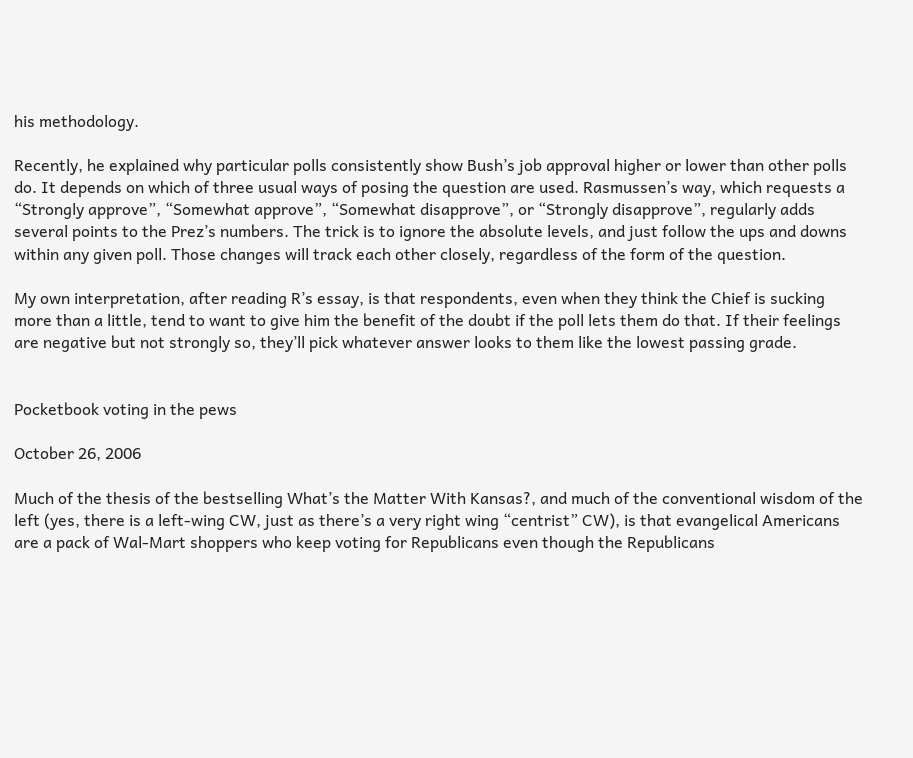his methodology.

Recently, he explained why particular polls consistently show Bush’s job approval higher or lower than other polls do. It depends on which of three usual ways of posing the question are used. Rasmussen’s way, which requests a “Strongly approve”, “Somewhat approve”, “Somewhat disapprove”, or “Strongly disapprove”, regularly adds several points to the Prez’s numbers. The trick is to ignore the absolute levels, and just follow the ups and downs within any given poll. Those changes will track each other closely, regardless of the form of the question.

My own interpretation, after reading R’s essay, is that respondents, even when they think the Chief is sucking more than a little, tend to want to give him the benefit of the doubt if the poll lets them do that. If their feelings are negative but not strongly so, they’ll pick whatever answer looks to them like the lowest passing grade.


Pocketbook voting in the pews

October 26, 2006

Much of the thesis of the bestselling What’s the Matter With Kansas?, and much of the conventional wisdom of the left (yes, there is a left-wing CW, just as there’s a very right wing “centrist” CW), is that evangelical Americans are a pack of Wal-Mart shoppers who keep voting for Republicans even though the Republicans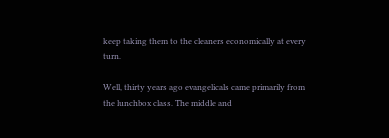keep taking them to the cleaners economically at every turn.

Well, thirty years ago evangelicals came primarily from the lunchbox class. The middle and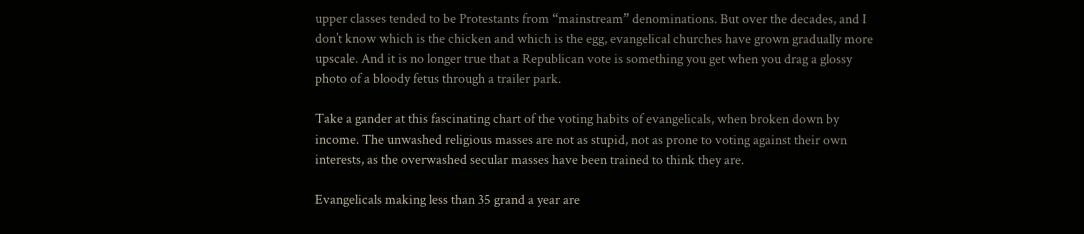upper classes tended to be Protestants from “mainstream” denominations. But over the decades, and I don’t know which is the chicken and which is the egg, evangelical churches have grown gradually more upscale. And it is no longer true that a Republican vote is something you get when you drag a glossy photo of a bloody fetus through a trailer park.

Take a gander at this fascinating chart of the voting habits of evangelicals, when broken down by income. The unwashed religious masses are not as stupid, not as prone to voting against their own interests, as the overwashed secular masses have been trained to think they are.

Evangelicals making less than 35 grand a year are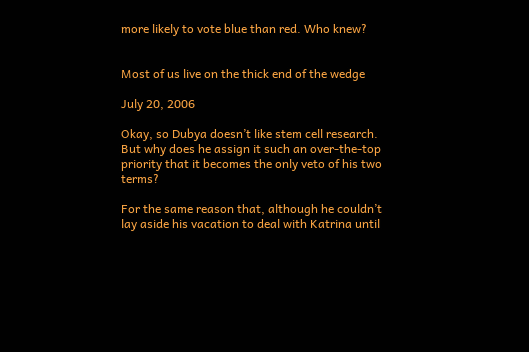more likely to vote blue than red. Who knew?


Most of us live on the thick end of the wedge

July 20, 2006

Okay, so Dubya doesn’t like stem cell research. But why does he assign it such an over-the-top priority that it becomes the only veto of his two terms?

For the same reason that, although he couldn’t lay aside his vacation to deal with Katrina until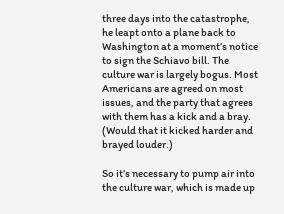three days into the catastrophe, he leapt onto a plane back to Washington at a moment’s notice to sign the Schiavo bill. The culture war is largely bogus. Most Americans are agreed on most issues, and the party that agrees with them has a kick and a bray. (Would that it kicked harder and brayed louder.)

So it’s necessary to pump air into the culture war, which is made up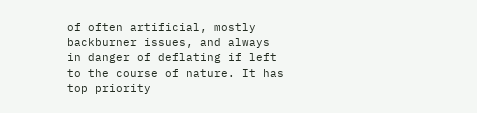of often artificial, mostly backburner issues, and always in danger of deflating if left to the course of nature. It has top priority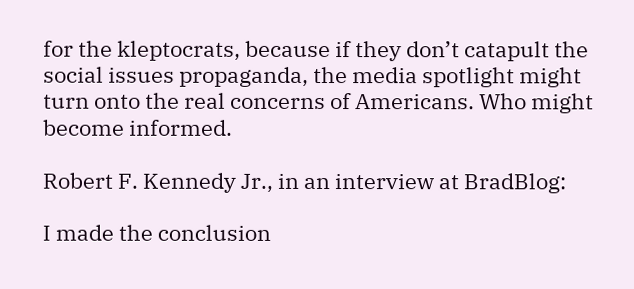for the kleptocrats, because if they don’t catapult the social issues propaganda, the media spotlight might turn onto the real concerns of Americans. Who might become informed.

Robert F. Kennedy Jr., in an interview at BradBlog:

I made the conclusion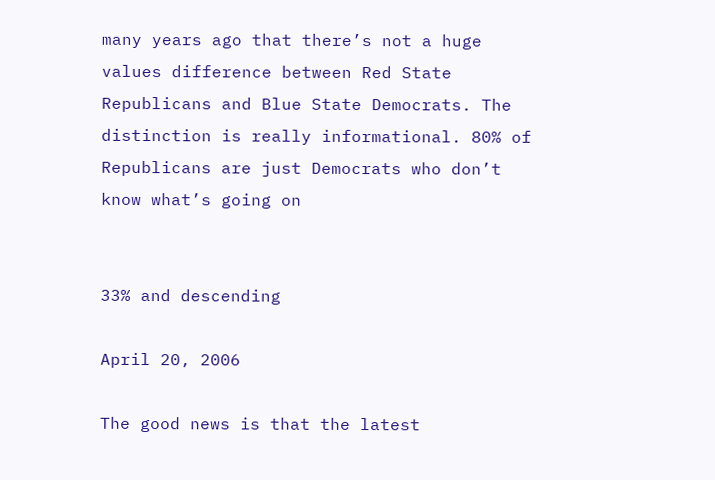many years ago that there’s not a huge values difference between Red State Republicans and Blue State Democrats. The distinction is really informational. 80% of Republicans are just Democrats who don’t know what’s going on


33% and descending

April 20, 2006

The good news is that the latest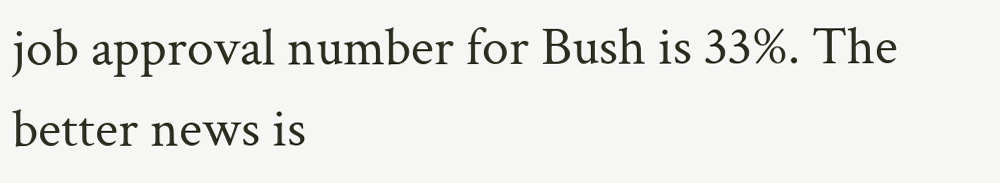job approval number for Bush is 33%. The better news is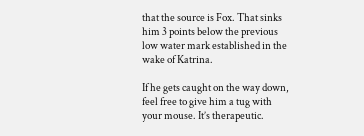that the source is Fox. That sinks him 3 points below the previous low water mark established in the wake of Katrina.

If he gets caught on the way down, feel free to give him a tug with your mouse. It’s therapeutic.